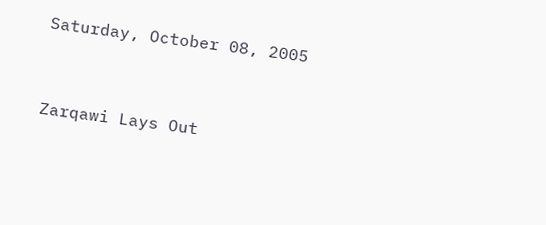Saturday, October 08, 2005


Zarqawi Lays Out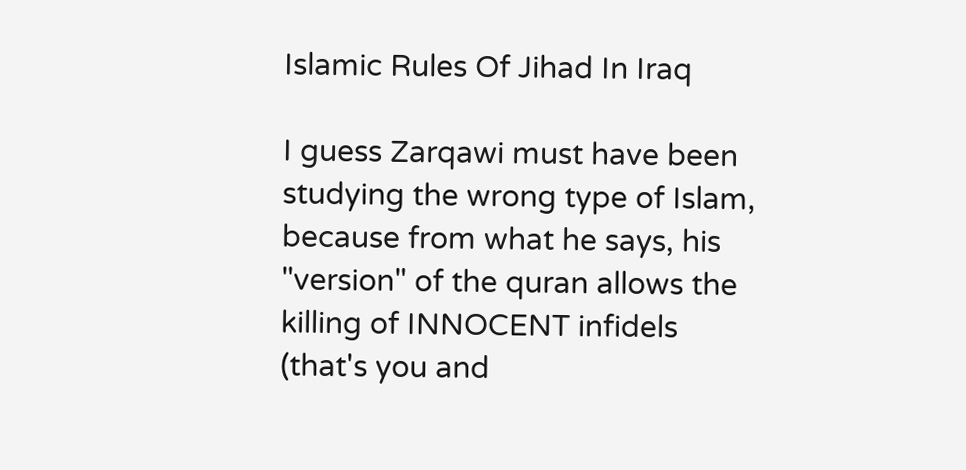Islamic Rules Of Jihad In Iraq

I guess Zarqawi must have been studying the wrong type of Islam, because from what he says, his "version" of the quran allows the killing of INNOCENT infidels (that's you and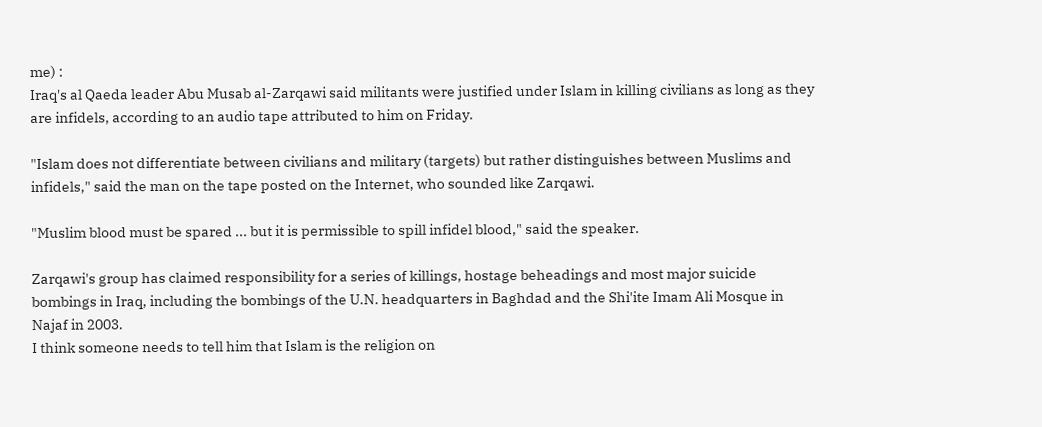me) :
Iraq's al Qaeda leader Abu Musab al-Zarqawi said militants were justified under Islam in killing civilians as long as they are infidels, according to an audio tape attributed to him on Friday.

"Islam does not differentiate between civilians and military (targets) but rather distinguishes between Muslims and infidels," said the man on the tape posted on the Internet, who sounded like Zarqawi.

"Muslim blood must be spared ... but it is permissible to spill infidel blood," said the speaker.

Zarqawi's group has claimed responsibility for a series of killings, hostage beheadings and most major suicide bombings in Iraq, including the bombings of the U.N. headquarters in Baghdad and the Shi'ite Imam Ali Mosque in Najaf in 2003.
I think someone needs to tell him that Islam is the religion on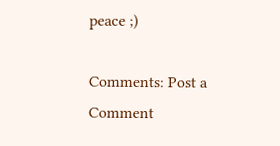peace ;)

Comments: Post a Comment